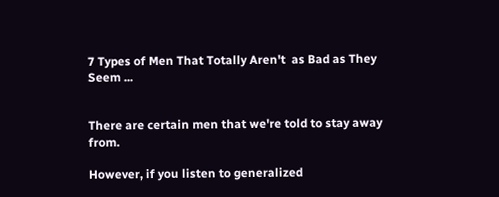7 Types of Men That Totally Aren't  as Bad as They Seem ...


There are certain men that we're told to stay away from.

However, if you listen to generalized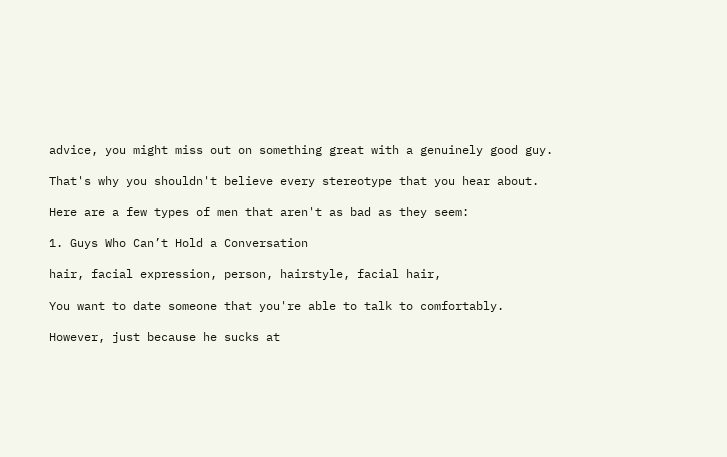advice, you might miss out on something great with a genuinely good guy.

That's why you shouldn't believe every stereotype that you hear about.

Here are a few types of men that aren't as bad as they seem:

1. Guys Who Can’t Hold a Conversation

hair, facial expression, person, hairstyle, facial hair,

You want to date someone that you're able to talk to comfortably.

However, just because he sucks at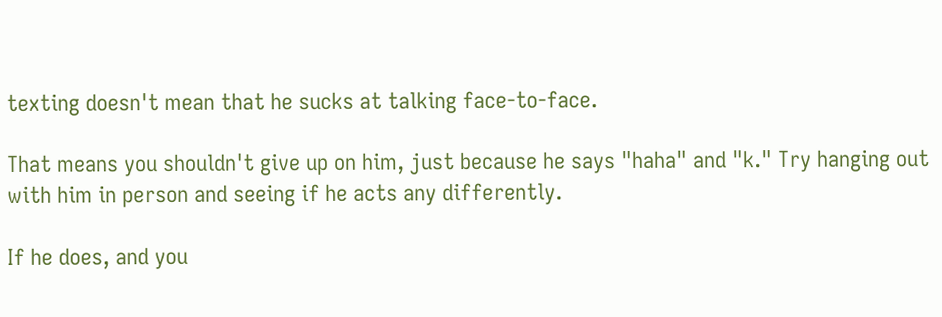texting doesn't mean that he sucks at talking face-to-face.

That means you shouldn't give up on him, just because he says "haha" and "k." Try hanging out with him in person and seeing if he acts any differently.

If he does, and you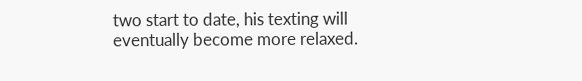two start to date, his texting will eventually become more relaxed.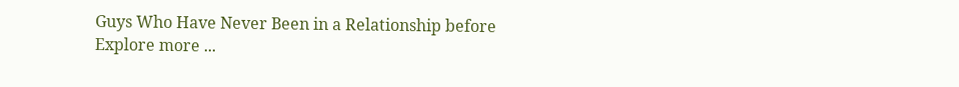Guys Who Have Never Been in a Relationship before
Explore more ...